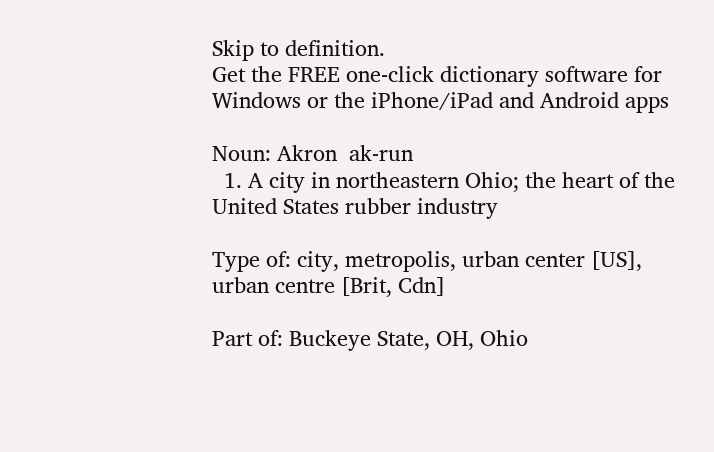Skip to definition.
Get the FREE one-click dictionary software for Windows or the iPhone/iPad and Android apps

Noun: Akron  ak-run
  1. A city in northeastern Ohio; the heart of the United States rubber industry

Type of: city, metropolis, urban center [US], urban centre [Brit, Cdn]

Part of: Buckeye State, OH, Ohio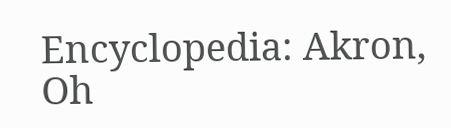Encyclopedia: Akron, Oh